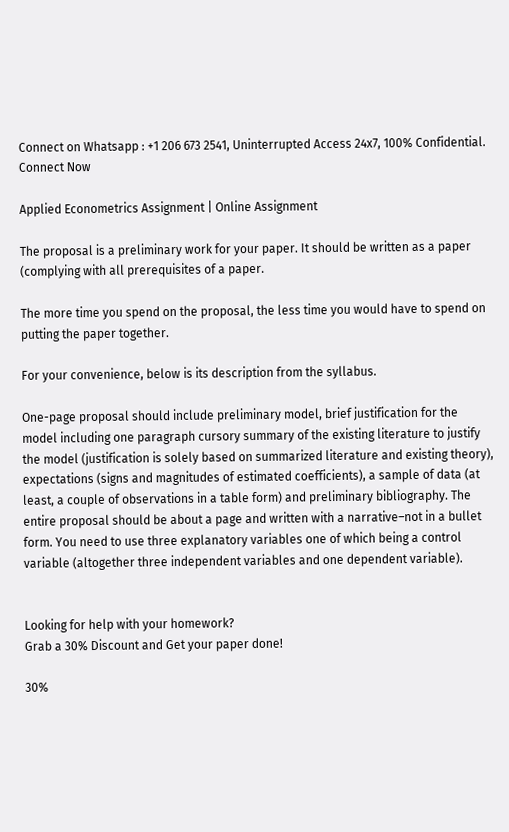Connect on Whatsapp : +1 206 673 2541, Uninterrupted Access 24x7, 100% Confidential. Connect Now

Applied Econometrics Assignment | Online Assignment

The proposal is a preliminary work for your paper. It should be written as a paper (complying with all prerequisites of a paper.

The more time you spend on the proposal, the less time you would have to spend on putting the paper together.

For your convenience, below is its description from the syllabus.

One-page proposal should include preliminary model, brief justification for the model including one paragraph cursory summary of the existing literature to justify the model (justification is solely based on summarized literature and existing theory), expectations (signs and magnitudes of estimated coefficients), a sample of data (at least, a couple of observations in a table form) and preliminary bibliography. The entire proposal should be about a page and written with a narrative–not in a bullet form. You need to use three explanatory variables one of which being a control variable (altogether three independent variables and one dependent variable).


Looking for help with your homework?
Grab a 30% Discount and Get your paper done!

30%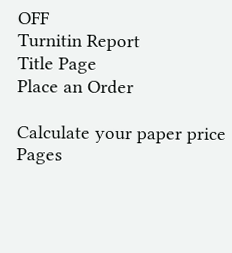OFF
Turnitin Report
Title Page
Place an Order

Calculate your paper price
Pages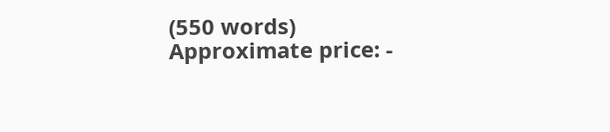(550 words)
Approximate price: -